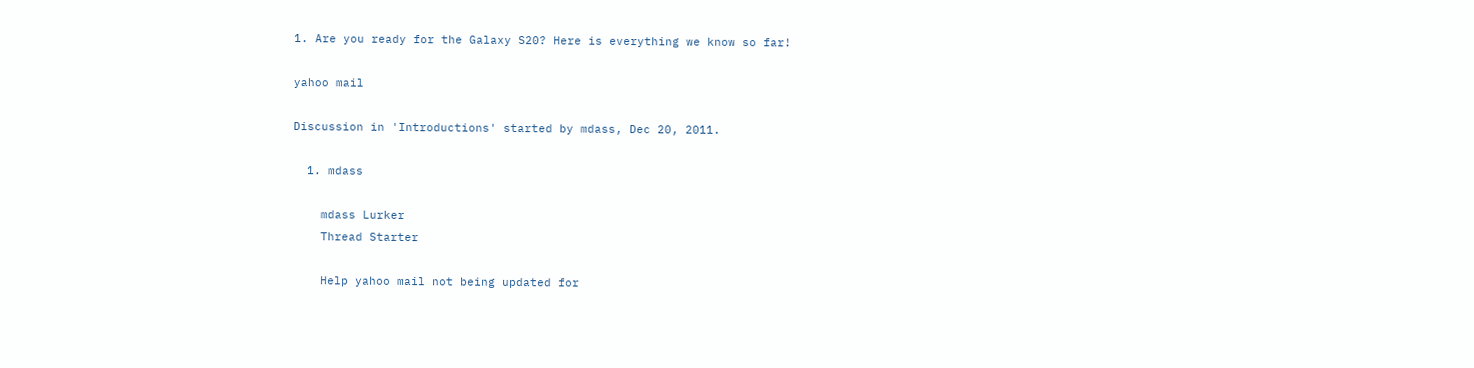1. Are you ready for the Galaxy S20? Here is everything we know so far!

yahoo mail

Discussion in 'Introductions' started by mdass, Dec 20, 2011.

  1. mdass

    mdass Lurker
    Thread Starter

    Help yahoo mail not being updated for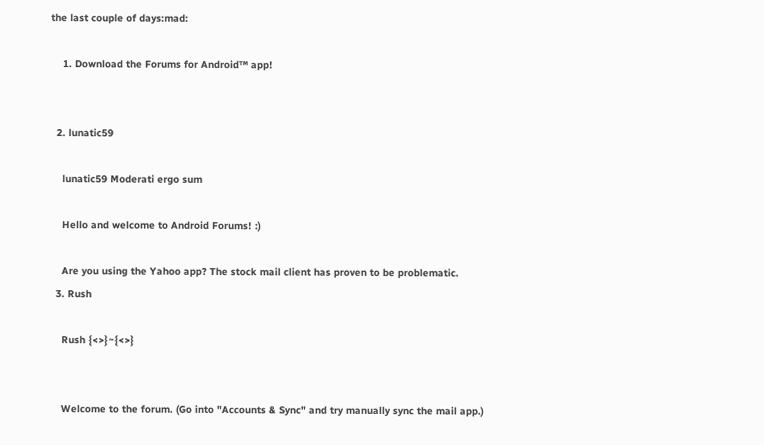the last couple of days:mad:

    1. Download the Forums for Android™ app!


  2. lunatic59

    lunatic59 Moderati ergo sum

    Hello and welcome to Android Forums! :)

    Are you using the Yahoo app? The stock mail client has proven to be problematic.
  3. Rush

    Rush {<>}~{<>}


    Welcome to the forum. (Go into "Accounts & Sync" and try manually sync the mail app.)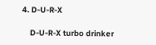4. D-U-R-X

    D-U-R-X turbo drinker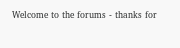Welcome to the forums - thanks for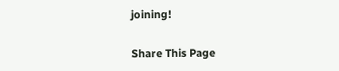joining!

Share This Page